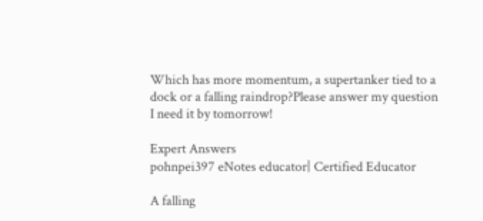Which has more momentum, a supertanker tied to a dock or a falling raindrop?Please answer my question I need it by tomorrow!

Expert Answers
pohnpei397 eNotes educator| Certified Educator

A falling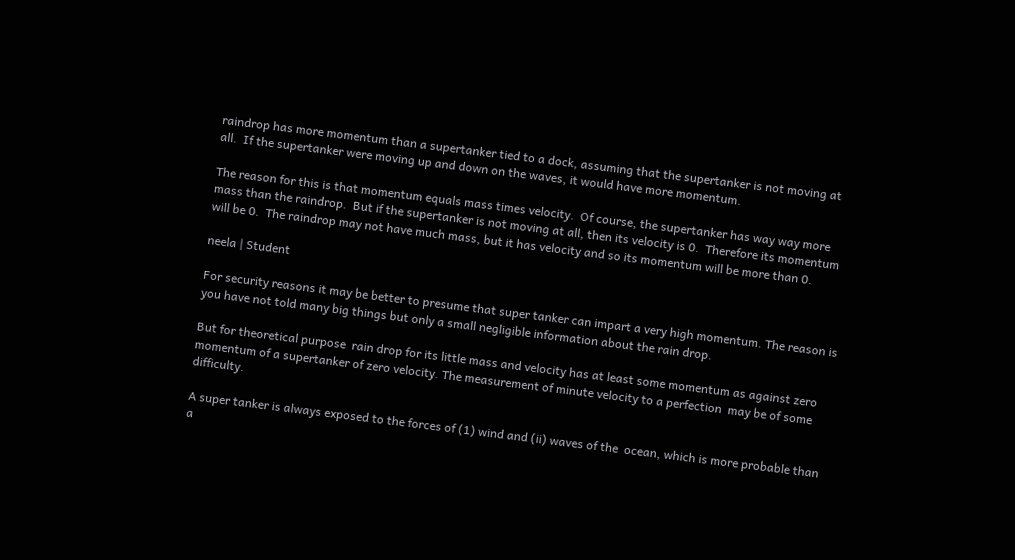raindrop has more momentum than a supertanker tied to a dock, assuming that the supertanker is not moving at all.  If the supertanker were moving up and down on the waves, it would have more momentum.

The reason for this is that momentum equals mass times velocity.  Of course, the supertanker has way way more mass than the raindrop.  But if the supertanker is not moving at all, then its velocity is 0.  Therefore its momentum will be 0.  The raindrop may not have much mass, but it has velocity and so its momentum will be more than 0.

neela | Student

For security reasons it may be better to presume that super tanker can impart a very high momentum. The reason is you have not told many big things but only a small negligible information about the rain drop.

But for theoretical purpose  rain drop for its little mass and velocity has at least some momentum as against zero momentum of a supertanker of zero velocity. The measurement of minute velocity to a perfection  may be of some difficulty.

A super tanker is always exposed to the forces of (1) wind and (ii) waves of the  ocean, which is more probable than a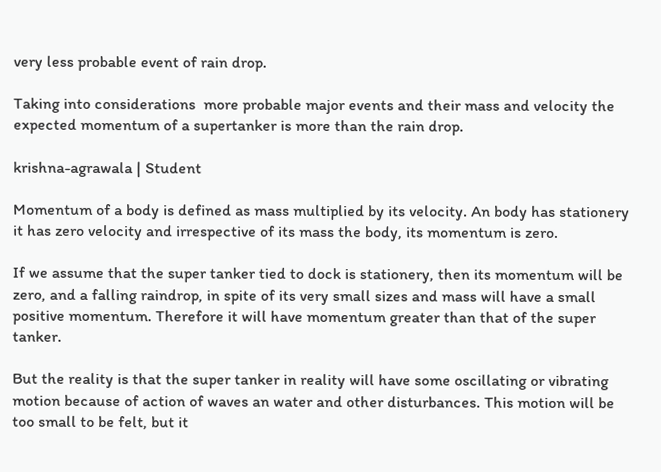very less probable event of rain drop.

Taking into considerations  more probable major events and their mass and velocity the  expected momentum of a supertanker is more than the rain drop.

krishna-agrawala | Student

Momentum of a body is defined as mass multiplied by its velocity. An body has stationery it has zero velocity and irrespective of its mass the body, its momentum is zero.

If we assume that the super tanker tied to dock is stationery, then its momentum will be zero, and a falling raindrop, in spite of its very small sizes and mass will have a small positive momentum. Therefore it will have momentum greater than that of the super tanker.

But the reality is that the super tanker in reality will have some oscillating or vibrating motion because of action of waves an water and other disturbances. This motion will be too small to be felt, but it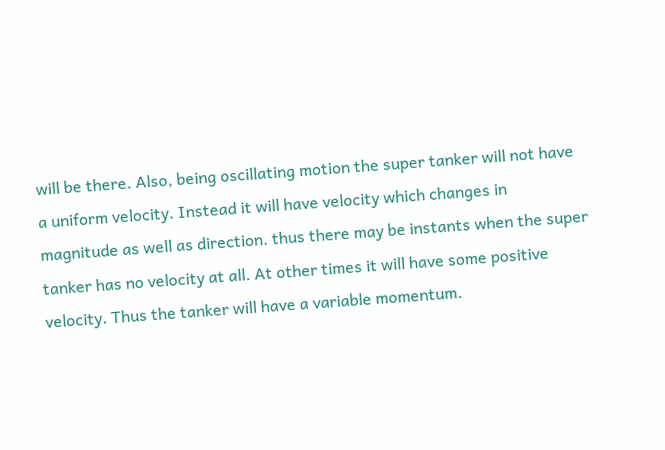will be there. Also, being oscillating motion the super tanker will not have a uniform velocity. Instead it will have velocity which changes in magnitude as well as direction. thus there may be instants when the super tanker has no velocity at all. At other times it will have some positive velocity. Thus the tanker will have a variable momentum.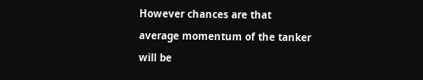However chances are that average momentum of the tanker will be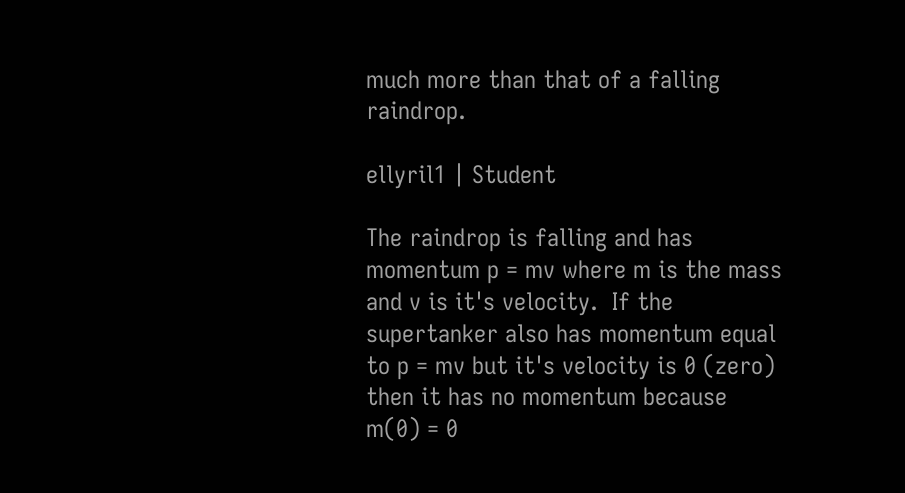much more than that of a falling raindrop.

ellyril1 | Student

The raindrop is falling and has momentum p = mv where m is the mass and v is it's velocity.  If the supertanker also has momentum equal to p = mv but it's velocity is 0 (zero) then it has no momentum because m(0) = 0